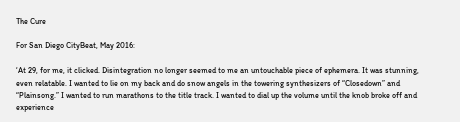The Cure

For San Diego CityBeat, May 2016:

‘At 29, for me, it clicked. Disintegration no longer seemed to me an untouchable piece of ephemera. It was stunning, even relatable. I wanted to lie on my back and do snow angels in the towering synthesizers of “Closedown” and “Plainsong.” I wanted to run marathons to the title track. I wanted to dial up the volume until the knob broke off and experience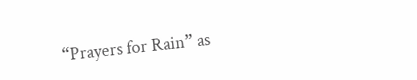“Prayers for Rain” as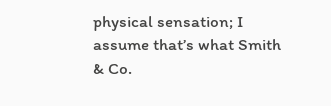physical sensation; I assume that’s what Smith & Co.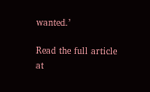wanted.’

Read the full article at